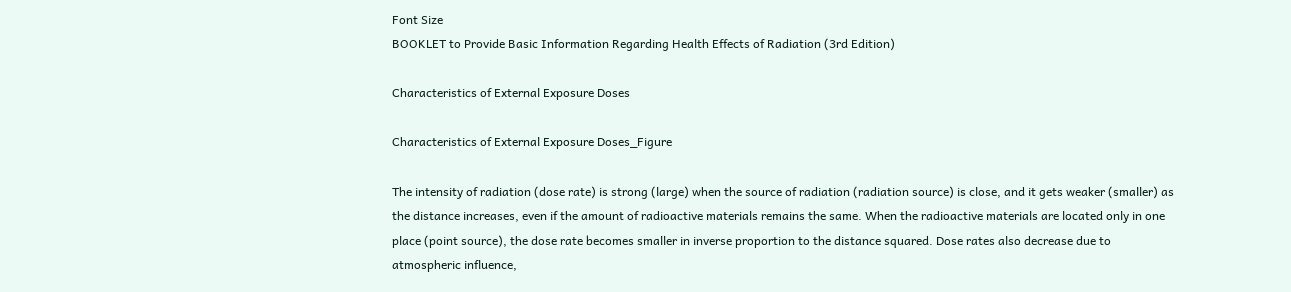Font Size
BOOKLET to Provide Basic Information Regarding Health Effects of Radiation (3rd Edition)

Characteristics of External Exposure Doses

Characteristics of External Exposure Doses_Figure

The intensity of radiation (dose rate) is strong (large) when the source of radiation (radiation source) is close, and it gets weaker (smaller) as the distance increases, even if the amount of radioactive materials remains the same. When the radioactive materials are located only in one place (point source), the dose rate becomes smaller in inverse proportion to the distance squared. Dose rates also decrease due to atmospheric influence,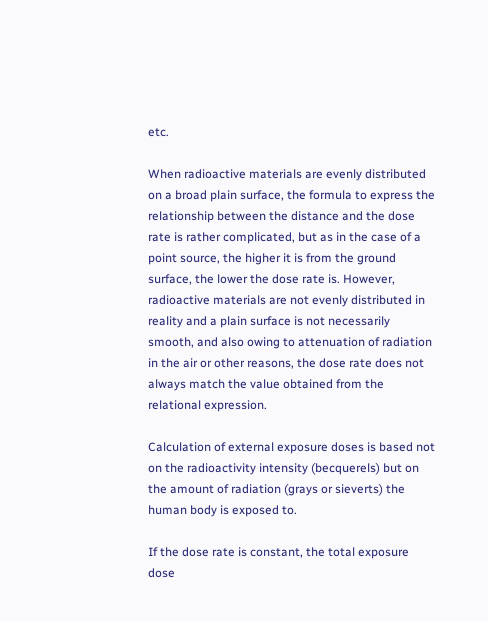etc.

When radioactive materials are evenly distributed on a broad plain surface, the formula to express the relationship between the distance and the dose rate is rather complicated, but as in the case of a point source, the higher it is from the ground surface, the lower the dose rate is. However, radioactive materials are not evenly distributed in reality and a plain surface is not necessarily smooth, and also owing to attenuation of radiation in the air or other reasons, the dose rate does not always match the value obtained from the relational expression.

Calculation of external exposure doses is based not on the radioactivity intensity (becquerels) but on the amount of radiation (grays or sieverts) the human body is exposed to.

If the dose rate is constant, the total exposure dose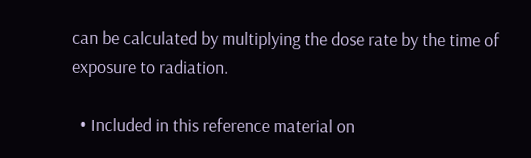can be calculated by multiplying the dose rate by the time of exposure to radiation.

  • Included in this reference material on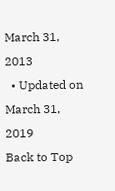March 31, 2013
  • Updated on March 31, 2019
Back to Top